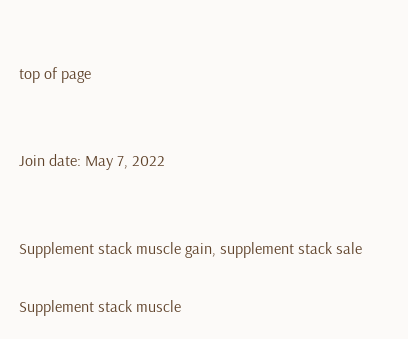top of page


Join date: May 7, 2022


Supplement stack muscle gain, supplement stack sale

Supplement stack muscle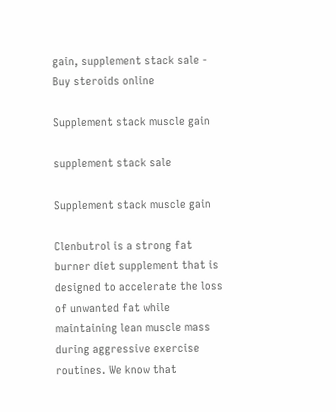gain, supplement stack sale - Buy steroids online

Supplement stack muscle gain

supplement stack sale

Supplement stack muscle gain

Clenbutrol is a strong fat burner diet supplement that is designed to accelerate the loss of unwanted fat while maintaining lean muscle mass during aggressive exercise routines. We know that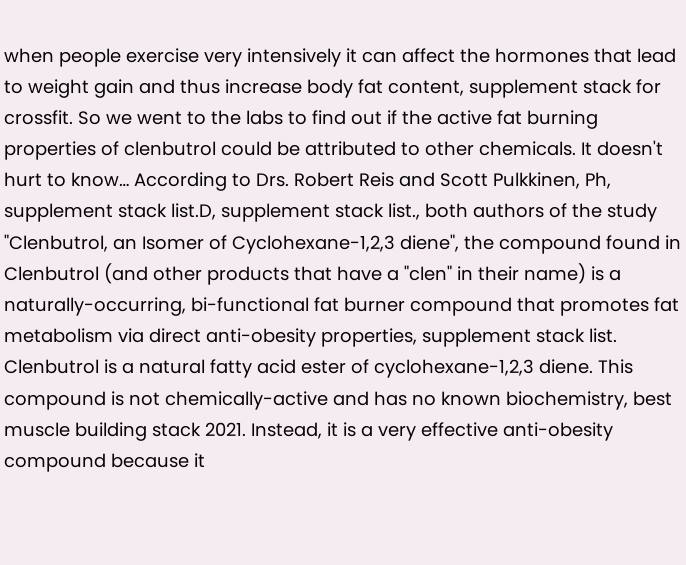when people exercise very intensively it can affect the hormones that lead to weight gain and thus increase body fat content, supplement stack for crossfit. So we went to the labs to find out if the active fat burning properties of clenbutrol could be attributed to other chemicals. It doesn't hurt to know… According to Drs. Robert Reis and Scott Pulkkinen, Ph, supplement stack list.D, supplement stack list., both authors of the study "Clenbutrol, an Isomer of Cyclohexane-1,2,3 diene", the compound found in Clenbutrol (and other products that have a "clen" in their name) is a naturally-occurring, bi-functional fat burner compound that promotes fat metabolism via direct anti-obesity properties, supplement stack list. Clenbutrol is a natural fatty acid ester of cyclohexane-1,2,3 diene. This compound is not chemically-active and has no known biochemistry, best muscle building stack 2021. Instead, it is a very effective anti-obesity compound because it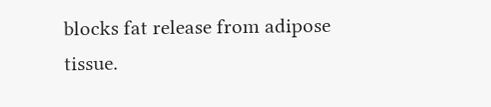blocks fat release from adipose tissue.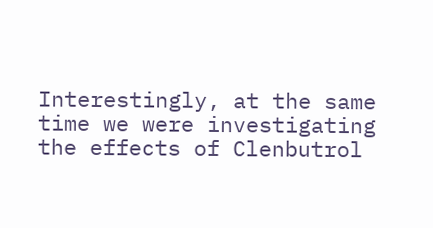Interestingly, at the same time we were investigating the effects of Clenbutrol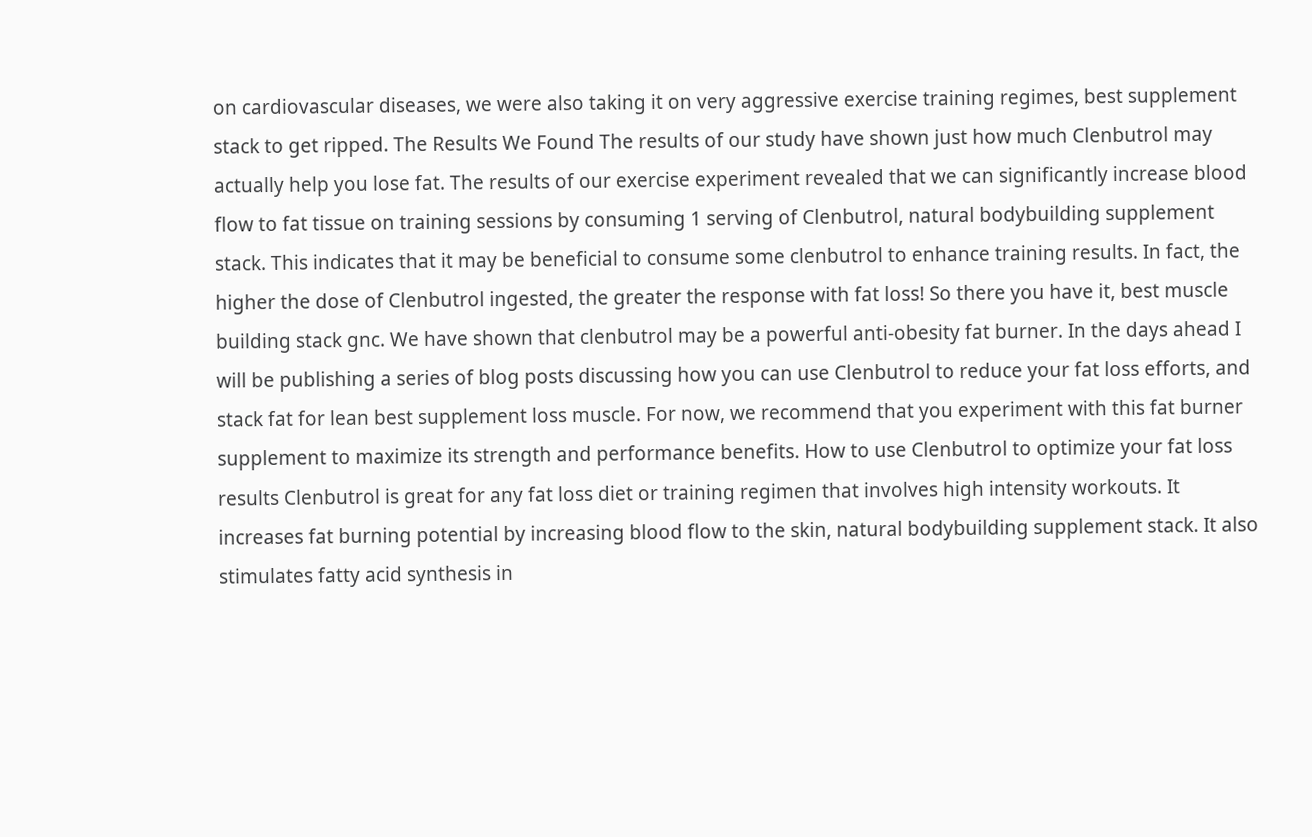on cardiovascular diseases, we were also taking it on very aggressive exercise training regimes, best supplement stack to get ripped. The Results We Found The results of our study have shown just how much Clenbutrol may actually help you lose fat. The results of our exercise experiment revealed that we can significantly increase blood flow to fat tissue on training sessions by consuming 1 serving of Clenbutrol, natural bodybuilding supplement stack. This indicates that it may be beneficial to consume some clenbutrol to enhance training results. In fact, the higher the dose of Clenbutrol ingested, the greater the response with fat loss! So there you have it, best muscle building stack gnc. We have shown that clenbutrol may be a powerful anti-obesity fat burner. In the days ahead I will be publishing a series of blog posts discussing how you can use Clenbutrol to reduce your fat loss efforts, and stack fat for lean best supplement loss muscle. For now, we recommend that you experiment with this fat burner supplement to maximize its strength and performance benefits. How to use Clenbutrol to optimize your fat loss results Clenbutrol is great for any fat loss diet or training regimen that involves high intensity workouts. It increases fat burning potential by increasing blood flow to the skin, natural bodybuilding supplement stack. It also stimulates fatty acid synthesis in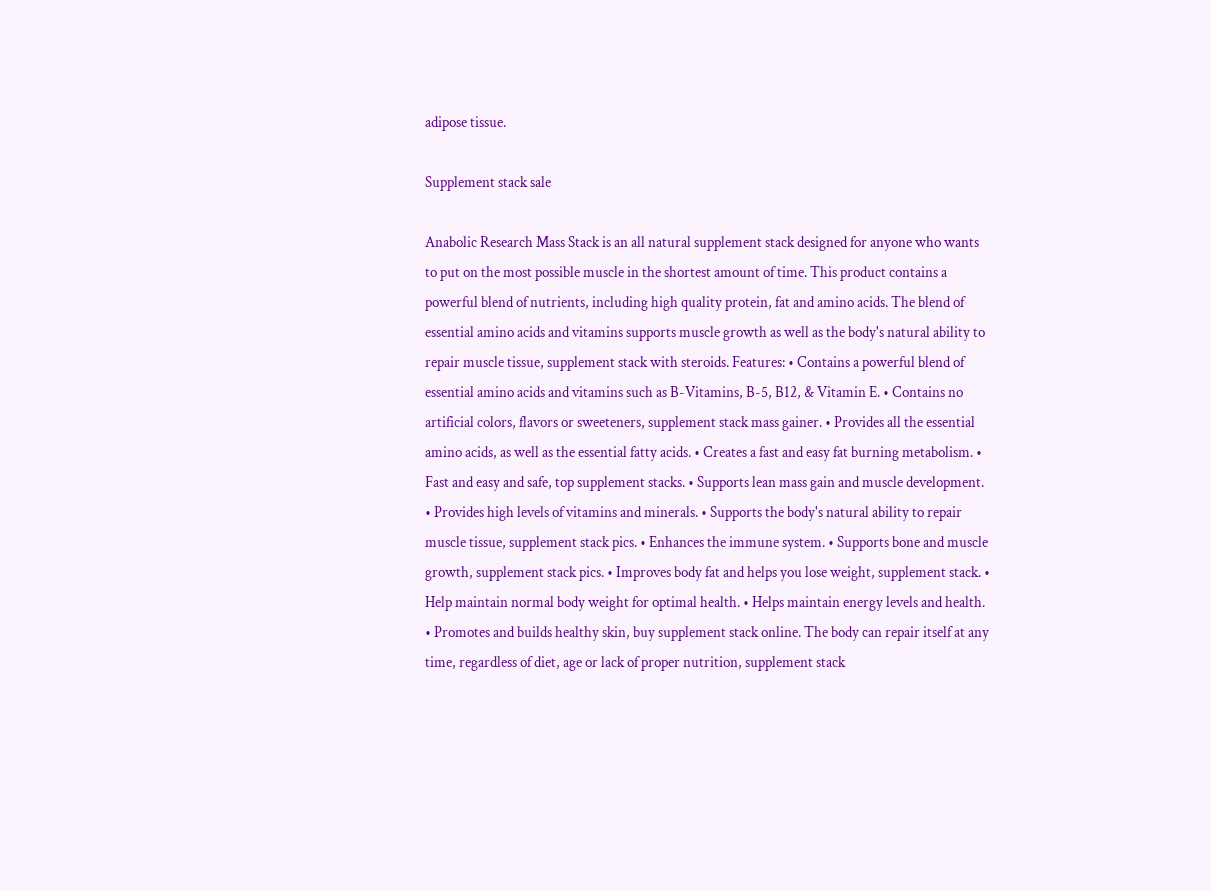adipose tissue.

Supplement stack sale

Anabolic Research Mass Stack is an all natural supplement stack designed for anyone who wants to put on the most possible muscle in the shortest amount of time. This product contains a powerful blend of nutrients, including high quality protein, fat and amino acids. The blend of essential amino acids and vitamins supports muscle growth as well as the body's natural ability to repair muscle tissue, supplement stack with steroids. Features: • Contains a powerful blend of essential amino acids and vitamins such as B-Vitamins, B-5, B12, & Vitamin E. • Contains no artificial colors, flavors or sweeteners, supplement stack mass gainer. • Provides all the essential amino acids, as well as the essential fatty acids. • Creates a fast and easy fat burning metabolism. • Fast and easy and safe, top supplement stacks. • Supports lean mass gain and muscle development. • Provides high levels of vitamins and minerals. • Supports the body's natural ability to repair muscle tissue, supplement stack pics. • Enhances the immune system. • Supports bone and muscle growth, supplement stack pics. • Improves body fat and helps you lose weight, supplement stack. • Help maintain normal body weight for optimal health. • Helps maintain energy levels and health. • Promotes and builds healthy skin, buy supplement stack online. The body can repair itself at any time, regardless of diet, age or lack of proper nutrition, supplement stack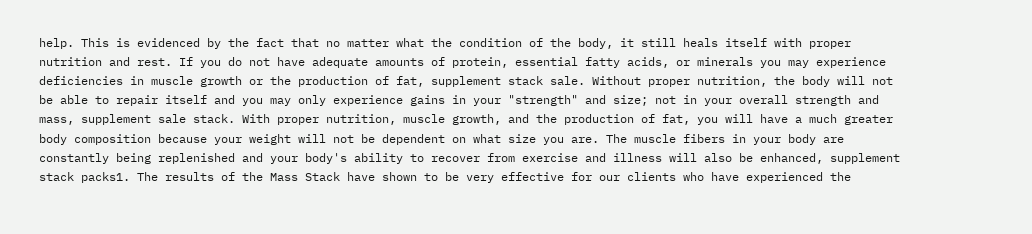help. This is evidenced by the fact that no matter what the condition of the body, it still heals itself with proper nutrition and rest. If you do not have adequate amounts of protein, essential fatty acids, or minerals you may experience deficiencies in muscle growth or the production of fat, supplement stack sale. Without proper nutrition, the body will not be able to repair itself and you may only experience gains in your "strength" and size; not in your overall strength and mass, supplement sale stack. With proper nutrition, muscle growth, and the production of fat, you will have a much greater body composition because your weight will not be dependent on what size you are. The muscle fibers in your body are constantly being replenished and your body's ability to recover from exercise and illness will also be enhanced, supplement stack packs1. The results of the Mass Stack have shown to be very effective for our clients who have experienced the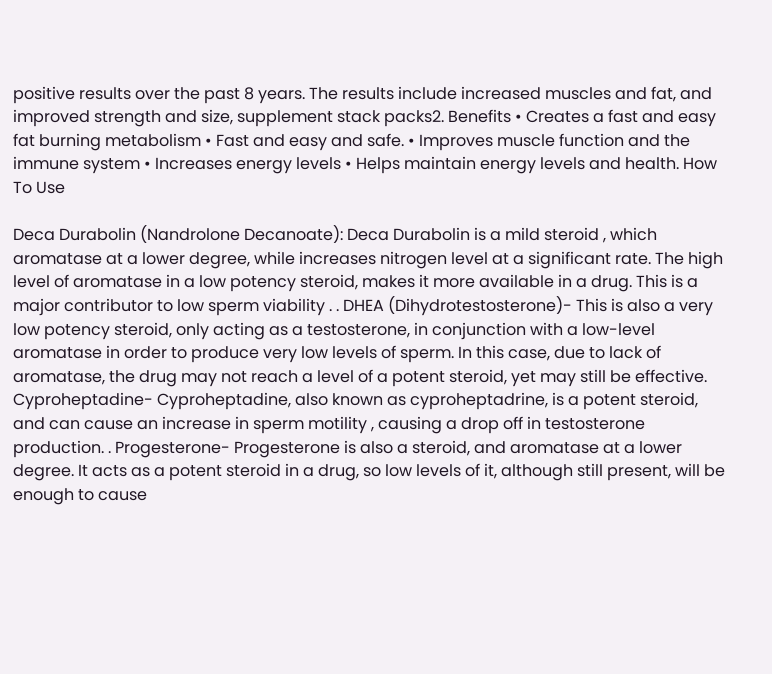positive results over the past 8 years. The results include increased muscles and fat, and improved strength and size, supplement stack packs2. Benefits • Creates a fast and easy fat burning metabolism • Fast and easy and safe. • Improves muscle function and the immune system • Increases energy levels • Helps maintain energy levels and health. How To Use

Deca Durabolin (Nandrolone Decanoate): Deca Durabolin is a mild steroid , which aromatase at a lower degree, while increases nitrogen level at a significant rate. The high level of aromatase in a low potency steroid, makes it more available in a drug. This is a major contributor to low sperm viability . . DHEA (Dihydrotestosterone)- This is also a very low potency steroid, only acting as a testosterone, in conjunction with a low-level aromatase in order to produce very low levels of sperm. In this case, due to lack of aromatase, the drug may not reach a level of a potent steroid, yet may still be effective. Cyproheptadine- Cyproheptadine, also known as cyproheptadrine, is a potent steroid, and can cause an increase in sperm motility , causing a drop off in testosterone production. . Progesterone- Progesterone is also a steroid, and aromatase at a lower degree. It acts as a potent steroid in a drug, so low levels of it, although still present, will be enough to cause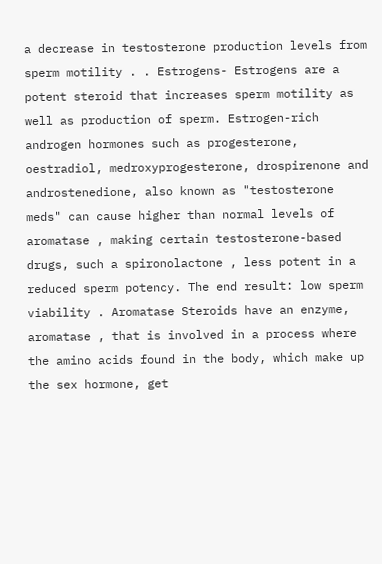a decrease in testosterone production levels from sperm motility . . Estrogens- Estrogens are a potent steroid that increases sperm motility as well as production of sperm. Estrogen-rich androgen hormones such as progesterone, oestradiol, medroxyprogesterone, drospirenone and androstenedione, also known as "testosterone meds" can cause higher than normal levels of aromatase , making certain testosterone-based drugs, such a spironolactone , less potent in a reduced sperm potency. The end result: low sperm viability . Aromatase Steroids have an enzyme, aromatase , that is involved in a process where the amino acids found in the body, which make up the sex hormone, get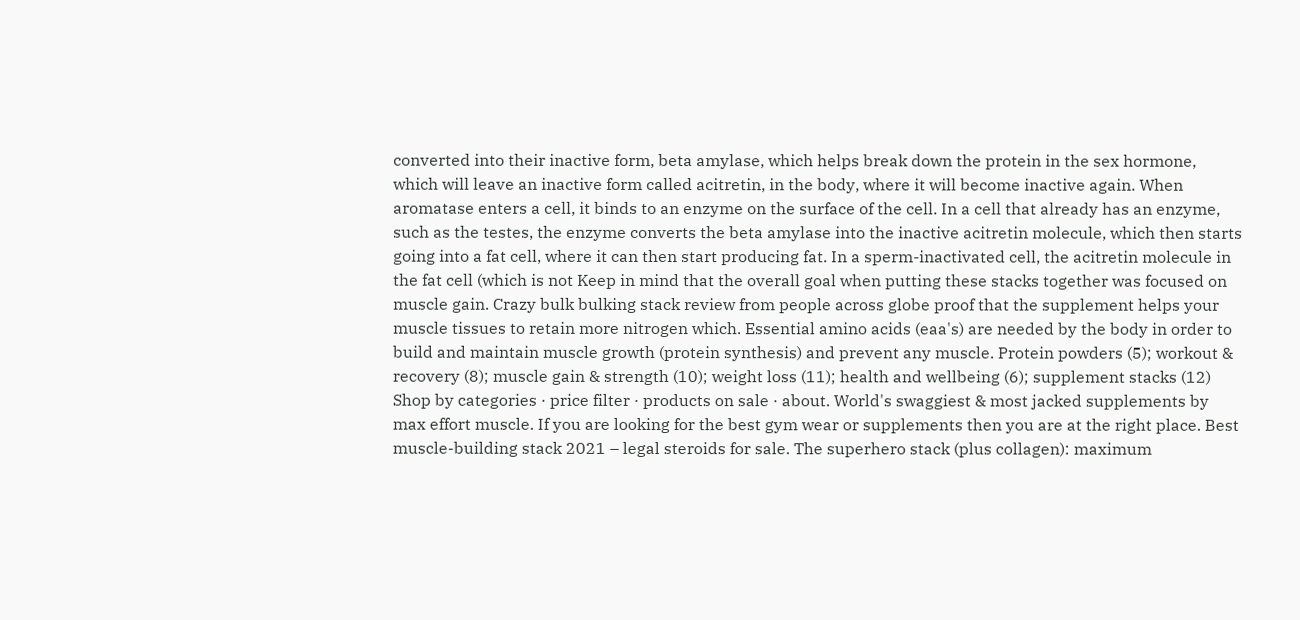converted into their inactive form, beta amylase, which helps break down the protein in the sex hormone, which will leave an inactive form called acitretin, in the body, where it will become inactive again. When aromatase enters a cell, it binds to an enzyme on the surface of the cell. In a cell that already has an enzyme, such as the testes, the enzyme converts the beta amylase into the inactive acitretin molecule, which then starts going into a fat cell, where it can then start producing fat. In a sperm-inactivated cell, the acitretin molecule in the fat cell (which is not Keep in mind that the overall goal when putting these stacks together was focused on muscle gain. Crazy bulk bulking stack review from people across globe proof that the supplement helps your muscle tissues to retain more nitrogen which. Essential amino acids (eaa's) are needed by the body in order to build and maintain muscle growth (protein synthesis) and prevent any muscle. Protein powders (5); workout & recovery (8); muscle gain & strength (10); weight loss (11); health and wellbeing (6); supplement stacks (12) Shop by categories · price filter · products on sale · about. World's swaggiest & most jacked supplements by max effort muscle. If you are looking for the best gym wear or supplements then you are at the right place. Best muscle-building stack 2021 – legal steroids for sale. The superhero stack (plus collagen): maximum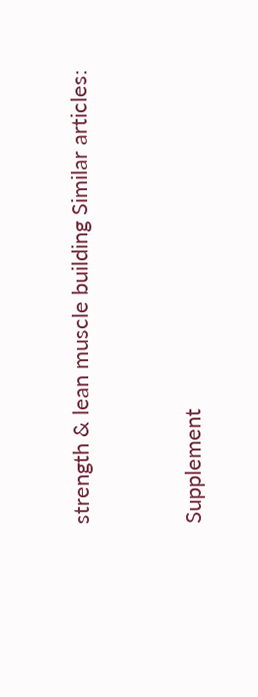strength & lean muscle building Similar articles:


Supplement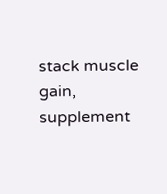stack muscle gain, supplement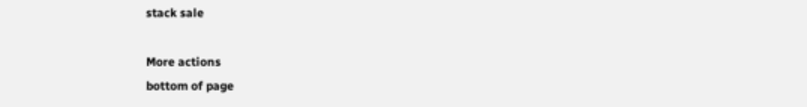stack sale

More actions
bottom of page